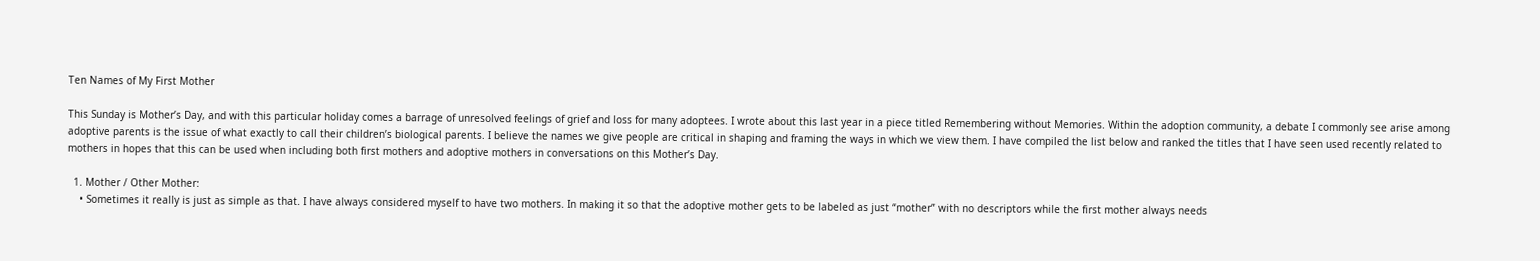Ten Names of My First Mother

This Sunday is Mother’s Day, and with this particular holiday comes a barrage of unresolved feelings of grief and loss for many adoptees. I wrote about this last year in a piece titled Remembering without Memories. Within the adoption community, a debate I commonly see arise among adoptive parents is the issue of what exactly to call their children’s biological parents. I believe the names we give people are critical in shaping and framing the ways in which we view them. I have compiled the list below and ranked the titles that I have seen used recently related to mothers in hopes that this can be used when including both first mothers and adoptive mothers in conversations on this Mother’s Day.

  1. Mother / Other Mother:
    • Sometimes it really is just as simple as that. I have always considered myself to have two mothers. In making it so that the adoptive mother gets to be labeled as just “mother” with no descriptors while the first mother always needs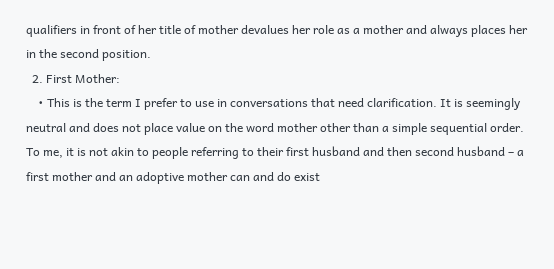qualifiers in front of her title of mother devalues her role as a mother and always places her in the second position.
  2. First Mother:
    • This is the term I prefer to use in conversations that need clarification. It is seemingly neutral and does not place value on the word mother other than a simple sequential order. To me, it is not akin to people referring to their first husband and then second husband – a first mother and an adoptive mother can and do exist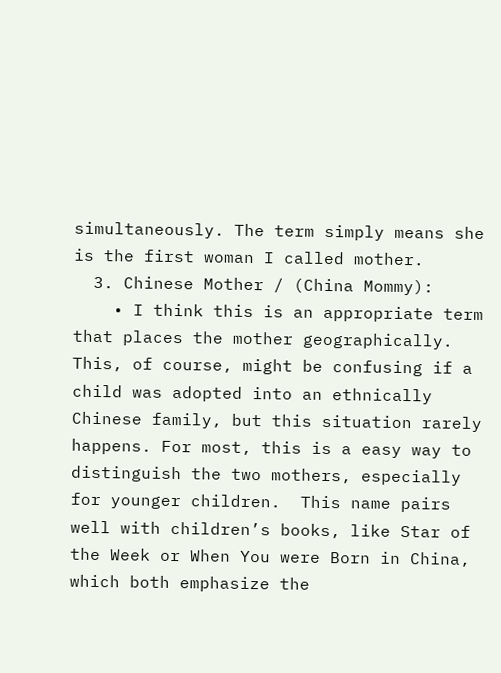simultaneously. The term simply means she is the first woman I called mother.
  3. Chinese Mother / (China Mommy):
    • I think this is an appropriate term that places the mother geographically. This, of course, might be confusing if a child was adopted into an ethnically Chinese family, but this situation rarely happens. For most, this is a easy way to distinguish the two mothers, especially for younger children.  This name pairs well with children’s books, like Star of the Week or When You were Born in China, which both emphasize the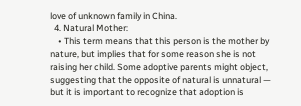love of unknown family in China.
  4. Natural Mother:
    • This term means that this person is the mother by nature, but implies that for some reason she is not raising her child. Some adoptive parents might object, suggesting that the opposite of natural is unnatural — but it is important to recognize that adoption is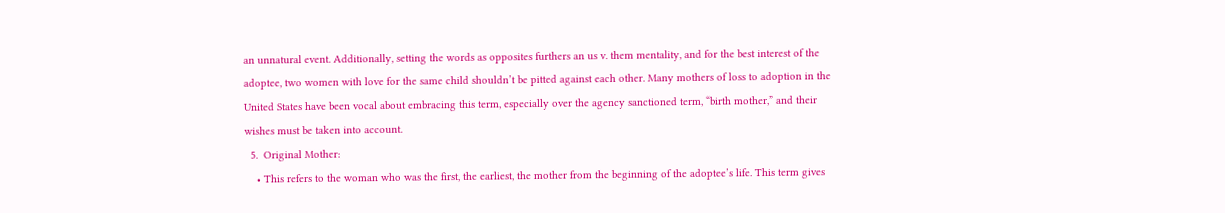an unnatural event. Additionally, setting the words as opposites furthers an us v. them mentality, and for the best interest of the adoptee, two women with love for the same child shouldn’t be pitted against each other. Many mothers of loss to adoption in the United States have been vocal about embracing this term, especially over the agency sanctioned term, “birth mother,” and their wishes must be taken into account.
  5.  Original Mother:
    • This refers to the woman who was the first, the earliest, the mother from the beginning of the adoptee’s life. This term gives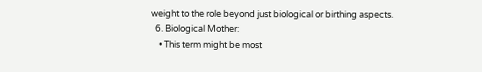weight to the role beyond just biological or birthing aspects.
  6. Biological Mother:
    • This term might be most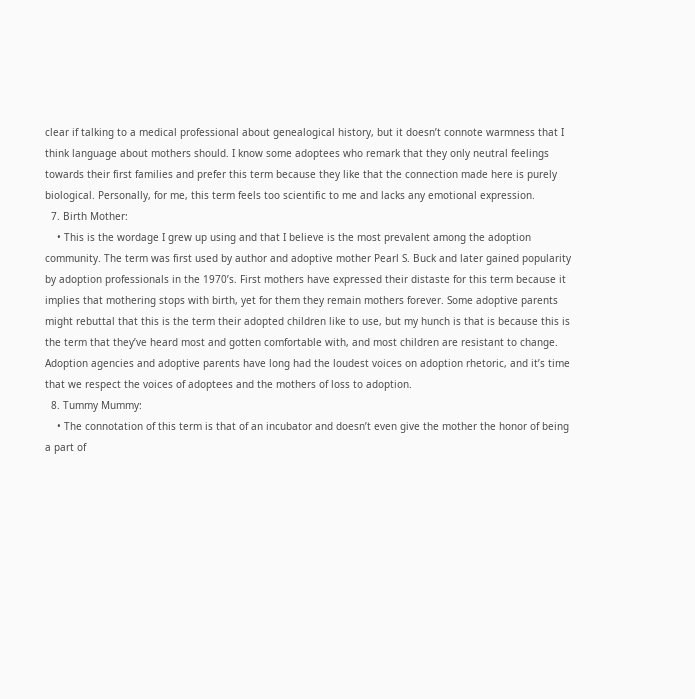clear if talking to a medical professional about genealogical history, but it doesn’t connote warmness that I think language about mothers should. I know some adoptees who remark that they only neutral feelings towards their first families and prefer this term because they like that the connection made here is purely biological. Personally, for me, this term feels too scientific to me and lacks any emotional expression.
  7. Birth Mother:
    • This is the wordage I grew up using and that I believe is the most prevalent among the adoption community. The term was first used by author and adoptive mother Pearl S. Buck and later gained popularity by adoption professionals in the 1970’s. First mothers have expressed their distaste for this term because it implies that mothering stops with birth, yet for them they remain mothers forever. Some adoptive parents might rebuttal that this is the term their adopted children like to use, but my hunch is that is because this is the term that they’ve heard most and gotten comfortable with, and most children are resistant to change. Adoption agencies and adoptive parents have long had the loudest voices on adoption rhetoric, and it’s time that we respect the voices of adoptees and the mothers of loss to adoption.
  8. Tummy Mummy:
    • The connotation of this term is that of an incubator and doesn’t even give the mother the honor of being a part of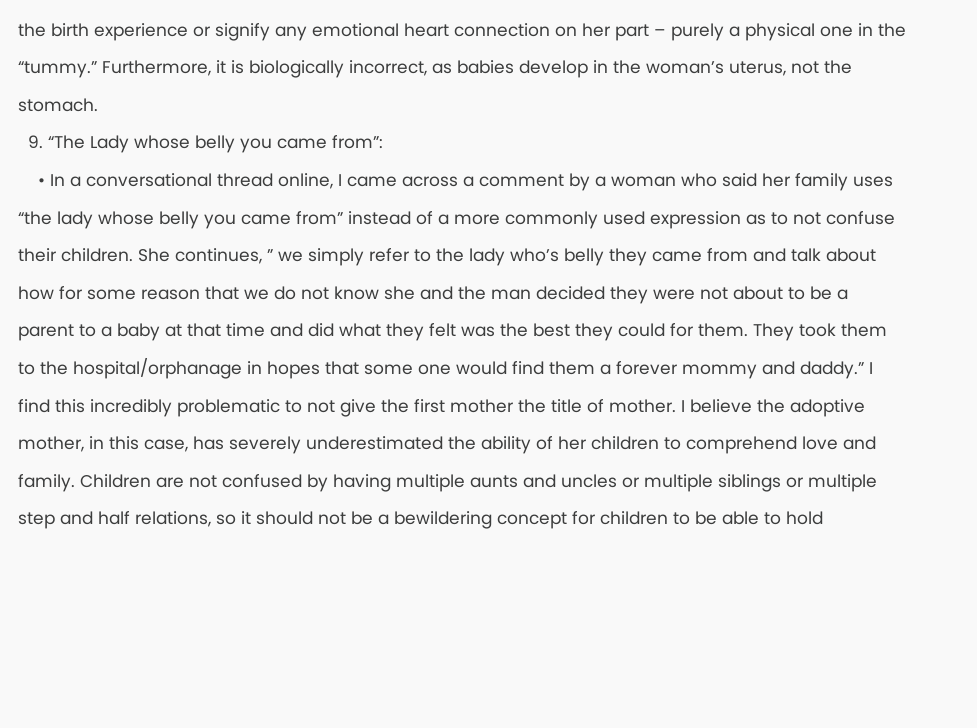the birth experience or signify any emotional heart connection on her part – purely a physical one in the “tummy.” Furthermore, it is biologically incorrect, as babies develop in the woman’s uterus, not the stomach.
  9. “The Lady whose belly you came from”:
    • In a conversational thread online, I came across a comment by a woman who said her family uses “the lady whose belly you came from” instead of a more commonly used expression as to not confuse their children. She continues, ” we simply refer to the lady who’s belly they came from and talk about how for some reason that we do not know she and the man decided they were not about to be a parent to a baby at that time and did what they felt was the best they could for them. They took them to the hospital/orphanage in hopes that some one would find them a forever mommy and daddy.” I find this incredibly problematic to not give the first mother the title of mother. I believe the adoptive mother, in this case, has severely underestimated the ability of her children to comprehend love and family. Children are not confused by having multiple aunts and uncles or multiple siblings or multiple step and half relations, so it should not be a bewildering concept for children to be able to hold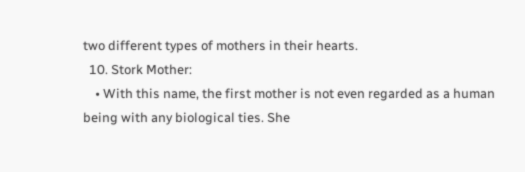two different types of mothers in their hearts.
  10. Stork Mother:
    • With this name, the first mother is not even regarded as a human being with any biological ties. She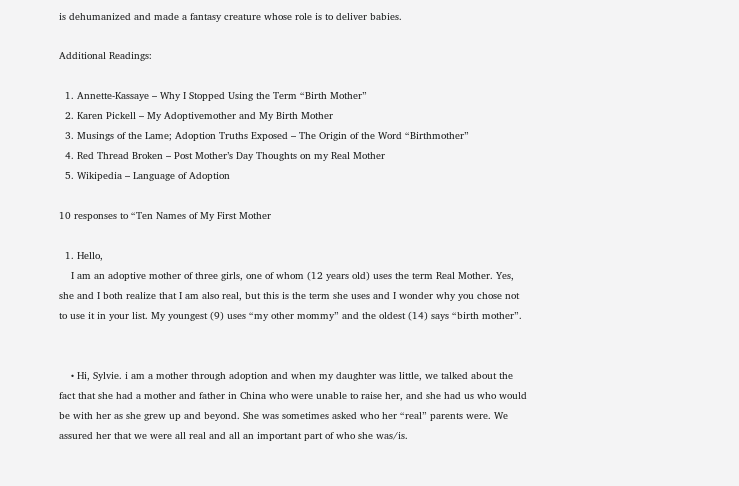is dehumanized and made a fantasy creature whose role is to deliver babies.

Additional Readings:

  1. Annette-Kassaye – Why I Stopped Using the Term “Birth Mother”
  2. Karen Pickell – My Adoptivemother and My Birth Mother
  3. Musings of the Lame; Adoption Truths Exposed – The Origin of the Word “Birthmother”
  4. Red Thread Broken – Post Mother’s Day Thoughts on my Real Mother
  5. Wikipedia – Language of Adoption

10 responses to “Ten Names of My First Mother

  1. Hello,
    I am an adoptive mother of three girls, one of whom (12 years old) uses the term Real Mother. Yes, she and I both realize that I am also real, but this is the term she uses and I wonder why you chose not to use it in your list. My youngest (9) uses “my other mommy” and the oldest (14) says “birth mother”.


    • Hi, Sylvie. i am a mother through adoption and when my daughter was little, we talked about the fact that she had a mother and father in China who were unable to raise her, and she had us who would be with her as she grew up and beyond. She was sometimes asked who her “real” parents were. We assured her that we were all real and all an important part of who she was/is.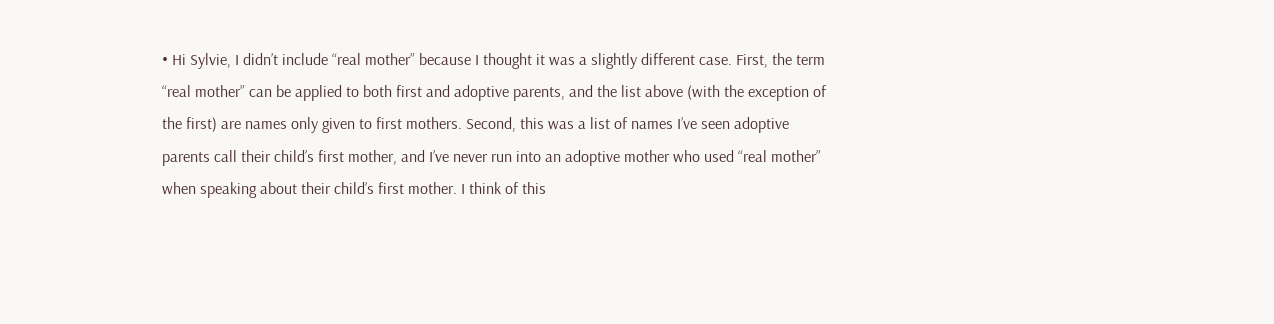• Hi Sylvie, I didn’t include “real mother” because I thought it was a slightly different case. First, the term “real mother” can be applied to both first and adoptive parents, and the list above (with the exception of the first) are names only given to first mothers. Second, this was a list of names I’ve seen adoptive parents call their child’s first mother, and I’ve never run into an adoptive mother who used “real mother” when speaking about their child’s first mother. I think of this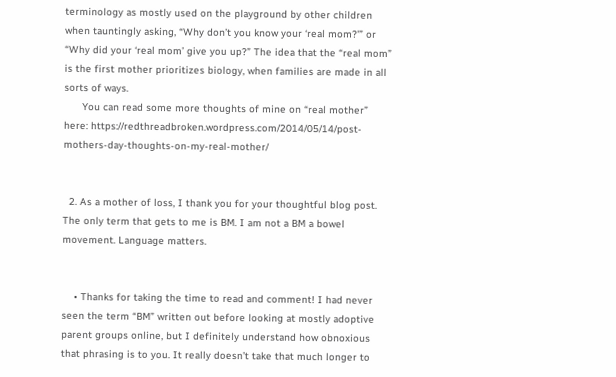terminology as mostly used on the playground by other children when tauntingly asking, “Why don’t you know your ‘real mom?'” or “Why did your ‘real mom’ give you up?” The idea that the “real mom” is the first mother prioritizes biology, when families are made in all sorts of ways.
      You can read some more thoughts of mine on “real mother” here: https://redthreadbroken.wordpress.com/2014/05/14/post-mothers-day-thoughts-on-my-real-mother/


  2. As a mother of loss, I thank you for your thoughtful blog post. The only term that gets to me is BM. I am not a BM a bowel movement. Language matters.


    • Thanks for taking the time to read and comment! I had never seen the term “BM” written out before looking at mostly adoptive parent groups online, but I definitely understand how obnoxious that phrasing is to you. It really doesn’t take that much longer to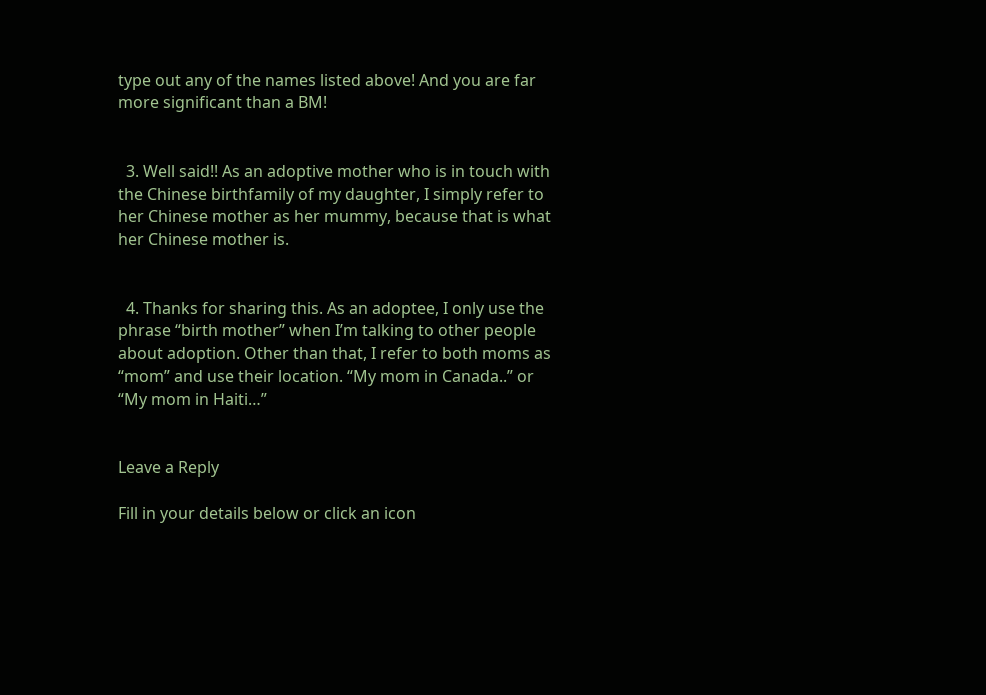type out any of the names listed above! And you are far more significant than a BM!


  3. Well said!! As an adoptive mother who is in touch with the Chinese birthfamily of my daughter, I simply refer to her Chinese mother as her mummy, because that is what her Chinese mother is.


  4. Thanks for sharing this. As an adoptee, I only use the phrase “birth mother” when I’m talking to other people about adoption. Other than that, I refer to both moms as “mom” and use their location. “My mom in Canada..” or “My mom in Haiti…”


Leave a Reply

Fill in your details below or click an icon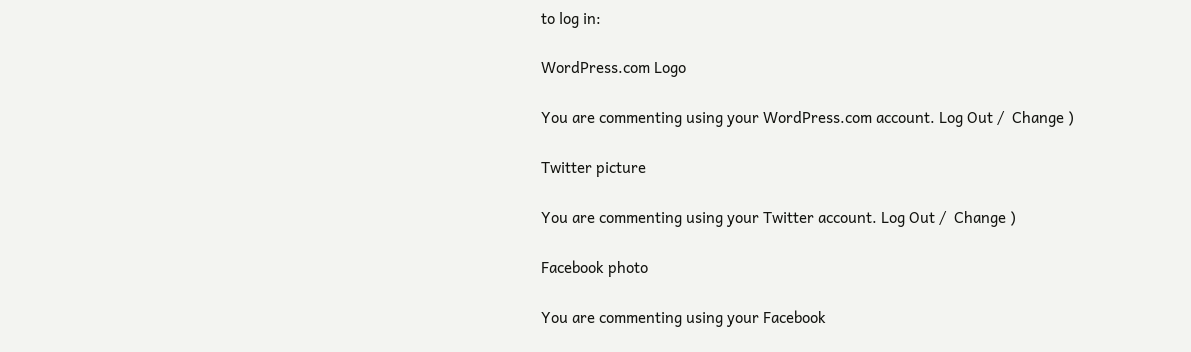to log in:

WordPress.com Logo

You are commenting using your WordPress.com account. Log Out /  Change )

Twitter picture

You are commenting using your Twitter account. Log Out /  Change )

Facebook photo

You are commenting using your Facebook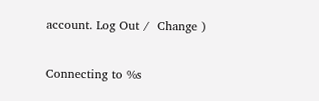account. Log Out /  Change )

Connecting to %s